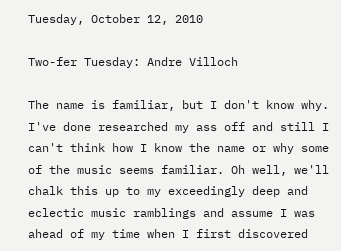Tuesday, October 12, 2010

Two-fer Tuesday: Andre Villoch

The name is familiar, but I don't know why. I've done researched my ass off and still I can't think how I know the name or why some of the music seems familiar. Oh well, we'll chalk this up to my exceedingly deep and eclectic music ramblings and assume I was ahead of my time when I first discovered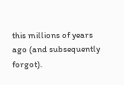this millions of years ago (and subsequently forgot).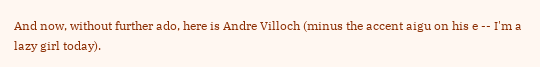And now, without further ado, here is Andre Villoch (minus the accent aigu on his e -- I'm a lazy girl today).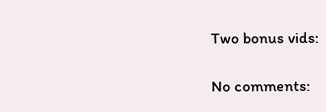Two bonus vids:

No comments: